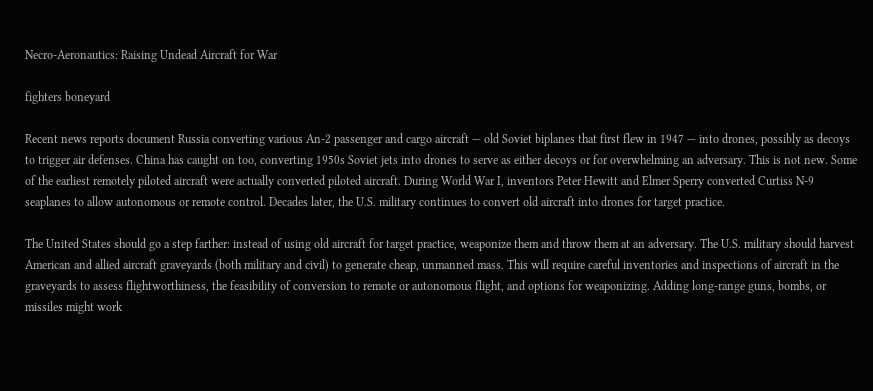Necro-Aeronautics: Raising Undead Aircraft for War

fighters boneyard

Recent news reports document Russia converting various An-2 passenger and cargo aircraft — old Soviet biplanes that first flew in 1947 — into drones, possibly as decoys to trigger air defenses. China has caught on too, converting 1950s Soviet jets into drones to serve as either decoys or for overwhelming an adversary. This is not new. Some of the earliest remotely piloted aircraft were actually converted piloted aircraft. During World War I, inventors Peter Hewitt and Elmer Sperry converted Curtiss N-9 seaplanes to allow autonomous or remote control. Decades later, the U.S. military continues to convert old aircraft into drones for target practice.

The United States should go a step farther: instead of using old aircraft for target practice, weaponize them and throw them at an adversary. The U.S. military should harvest American and allied aircraft graveyards (both military and civil) to generate cheap, unmanned mass. This will require careful inventories and inspections of aircraft in the graveyards to assess flightworthiness, the feasibility of conversion to remote or autonomous flight, and options for weaponizing. Adding long-range guns, bombs, or missiles might work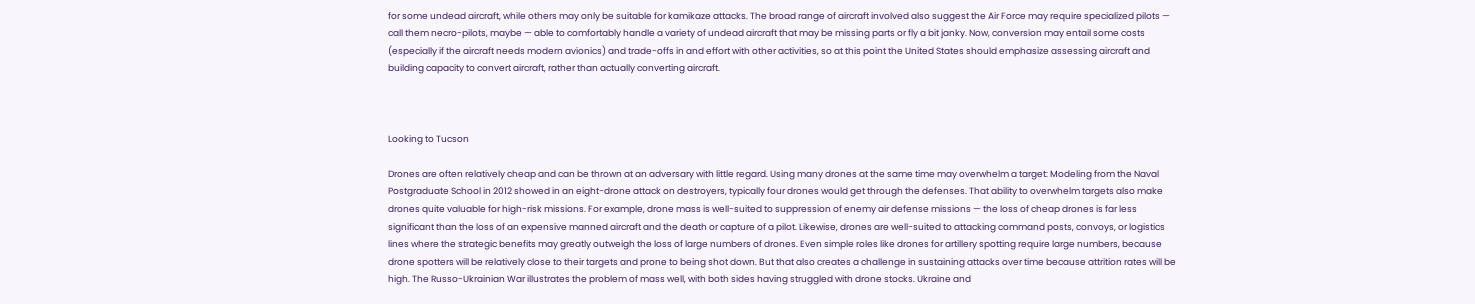for some undead aircraft, while others may only be suitable for kamikaze attacks. The broad range of aircraft involved also suggest the Air Force may require specialized pilots — call them necro-pilots, maybe — able to comfortably handle a variety of undead aircraft that may be missing parts or fly a bit janky. Now, conversion may entail some costs (especially if the aircraft needs modern avionics) and trade-offs in and effort with other activities, so at this point the United States should emphasize assessing aircraft and building capacity to convert aircraft, rather than actually converting aircraft.



Looking to Tucson

Drones are often relatively cheap and can be thrown at an adversary with little regard. Using many drones at the same time may overwhelm a target: Modeling from the Naval Postgraduate School in 2012 showed in an eight-drone attack on destroyers, typically four drones would get through the defenses. That ability to overwhelm targets also make drones quite valuable for high-risk missions. For example, drone mass is well-suited to suppression of enemy air defense missions — the loss of cheap drones is far less significant than the loss of an expensive manned aircraft and the death or capture of a pilot. Likewise, drones are well-suited to attacking command posts, convoys, or logistics lines where the strategic benefits may greatly outweigh the loss of large numbers of drones. Even simple roles like drones for artillery spotting require large numbers, because drone spotters will be relatively close to their targets and prone to being shot down. But that also creates a challenge in sustaining attacks over time because attrition rates will be high. The Russo-Ukrainian War illustrates the problem of mass well, with both sides having struggled with drone stocks. Ukraine and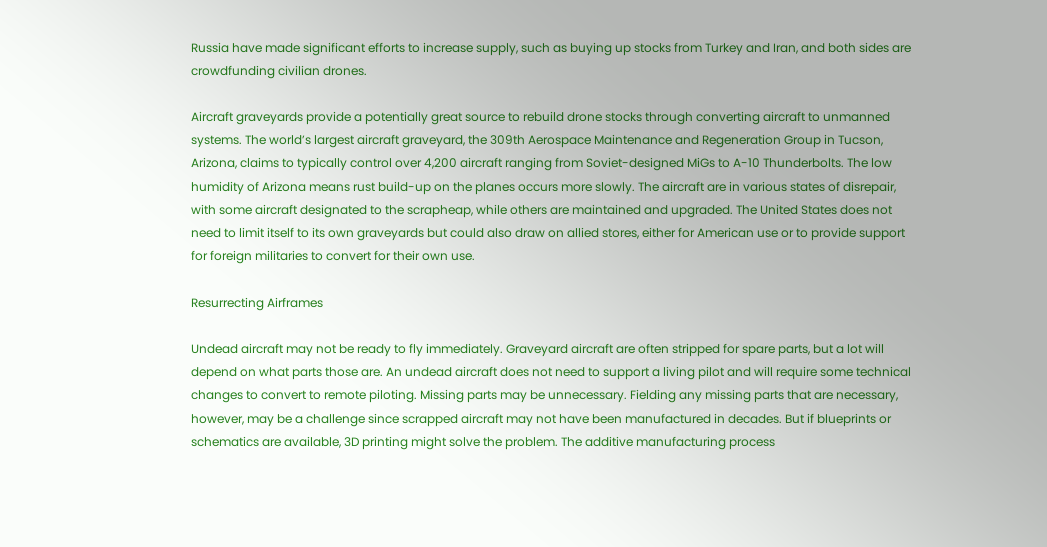Russia have made significant efforts to increase supply, such as buying up stocks from Turkey and Iran, and both sides are crowdfunding civilian drones.

Aircraft graveyards provide a potentially great source to rebuild drone stocks through converting aircraft to unmanned systems. The world’s largest aircraft graveyard, the 309th Aerospace Maintenance and Regeneration Group in Tucson, Arizona, claims to typically control over 4,200 aircraft ranging from Soviet-designed MiGs to A-10 Thunderbolts. The low humidity of Arizona means rust build-up on the planes occurs more slowly. The aircraft are in various states of disrepair, with some aircraft designated to the scrapheap, while others are maintained and upgraded. The United States does not need to limit itself to its own graveyards but could also draw on allied stores, either for American use or to provide support for foreign militaries to convert for their own use.

Resurrecting Airframes

Undead aircraft may not be ready to fly immediately. Graveyard aircraft are often stripped for spare parts, but a lot will depend on what parts those are. An undead aircraft does not need to support a living pilot and will require some technical changes to convert to remote piloting. Missing parts may be unnecessary. Fielding any missing parts that are necessary, however, may be a challenge since scrapped aircraft may not have been manufactured in decades. But if blueprints or schematics are available, 3D printing might solve the problem. The additive manufacturing process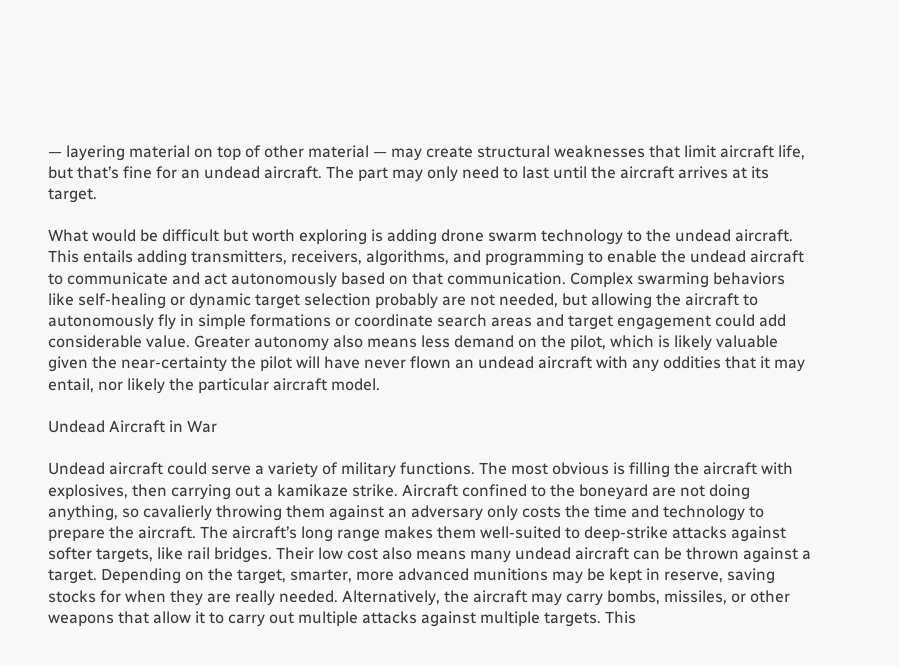— layering material on top of other material — may create structural weaknesses that limit aircraft life, but that’s fine for an undead aircraft. The part may only need to last until the aircraft arrives at its target.

What would be difficult but worth exploring is adding drone swarm technology to the undead aircraft. This entails adding transmitters, receivers, algorithms, and programming to enable the undead aircraft to communicate and act autonomously based on that communication. Complex swarming behaviors like self-healing or dynamic target selection probably are not needed, but allowing the aircraft to autonomously fly in simple formations or coordinate search areas and target engagement could add considerable value. Greater autonomy also means less demand on the pilot, which is likely valuable given the near-certainty the pilot will have never flown an undead aircraft with any oddities that it may entail, nor likely the particular aircraft model.

Undead Aircraft in War

Undead aircraft could serve a variety of military functions. The most obvious is filling the aircraft with explosives, then carrying out a kamikaze strike. Aircraft confined to the boneyard are not doing anything, so cavalierly throwing them against an adversary only costs the time and technology to prepare the aircraft. The aircraft’s long range makes them well-suited to deep-strike attacks against softer targets, like rail bridges. Their low cost also means many undead aircraft can be thrown against a target. Depending on the target, smarter, more advanced munitions may be kept in reserve, saving stocks for when they are really needed. Alternatively, the aircraft may carry bombs, missiles, or other weapons that allow it to carry out multiple attacks against multiple targets. This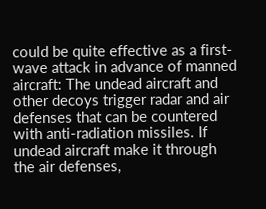could be quite effective as a first-wave attack in advance of manned aircraft: The undead aircraft and other decoys trigger radar and air defenses that can be countered with anti-radiation missiles. If undead aircraft make it through the air defenses,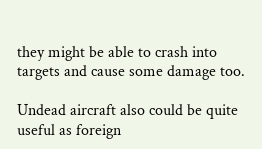they might be able to crash into targets and cause some damage too.

Undead aircraft also could be quite useful as foreign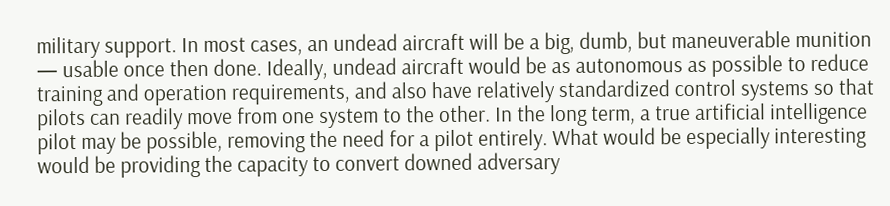military support. In most cases, an undead aircraft will be a big, dumb, but maneuverable munition — usable once then done. Ideally, undead aircraft would be as autonomous as possible to reduce training and operation requirements, and also have relatively standardized control systems so that pilots can readily move from one system to the other. In the long term, a true artificial intelligence pilot may be possible, removing the need for a pilot entirely. What would be especially interesting would be providing the capacity to convert downed adversary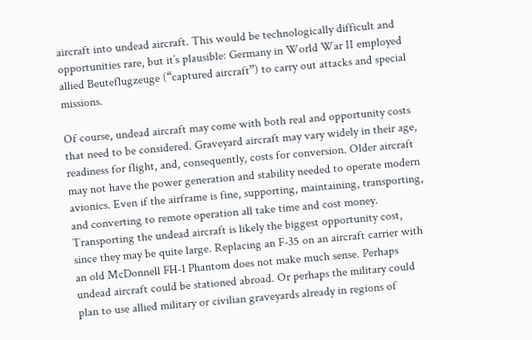aircraft into undead aircraft. This would be technologically difficult and opportunities rare, but it’s plausible: Germany in World War II employed allied Beuteflugzeuge (“captured aircraft”) to carry out attacks and special missions.

Of course, undead aircraft may come with both real and opportunity costs that need to be considered. Graveyard aircraft may vary widely in their age, readiness for flight, and, consequently, costs for conversion. Older aircraft may not have the power generation and stability needed to operate modern avionics. Even if the airframe is fine, supporting, maintaining, transporting, and converting to remote operation all take time and cost money. Transporting the undead aircraft is likely the biggest opportunity cost, since they may be quite large. Replacing an F-35 on an aircraft carrier with an old McDonnell FH-1 Phantom does not make much sense. Perhaps undead aircraft could be stationed abroad. Or perhaps the military could plan to use allied military or civilian graveyards already in regions of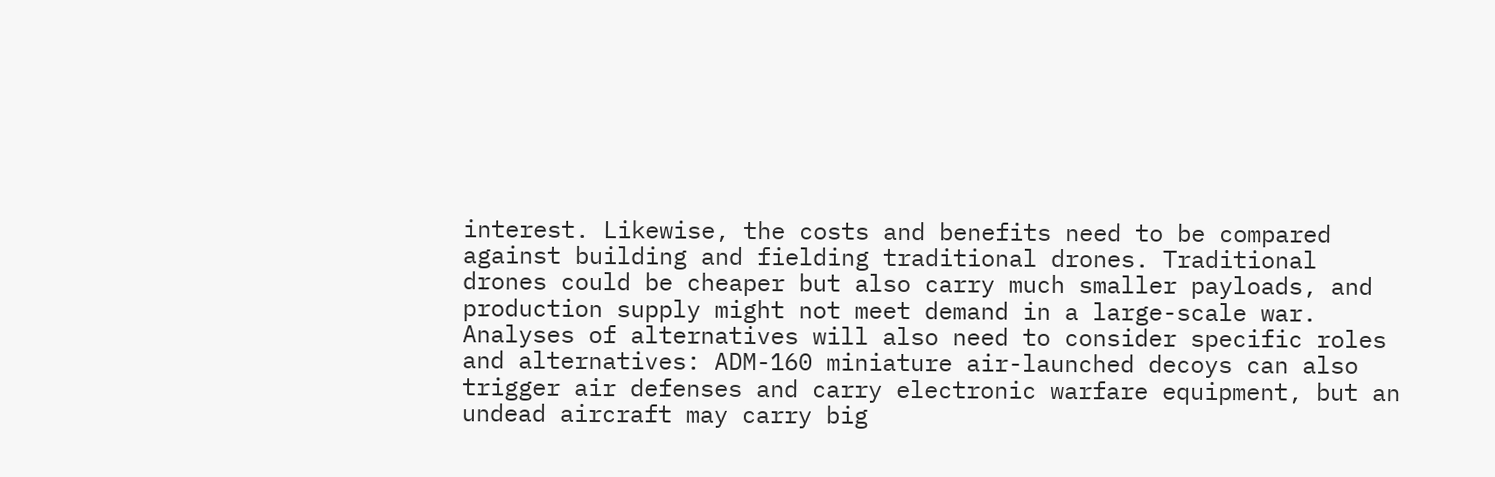interest. Likewise, the costs and benefits need to be compared against building and fielding traditional drones. Traditional drones could be cheaper but also carry much smaller payloads, and production supply might not meet demand in a large-scale war. Analyses of alternatives will also need to consider specific roles and alternatives: ADM-160 miniature air-launched decoys can also trigger air defenses and carry electronic warfare equipment, but an undead aircraft may carry big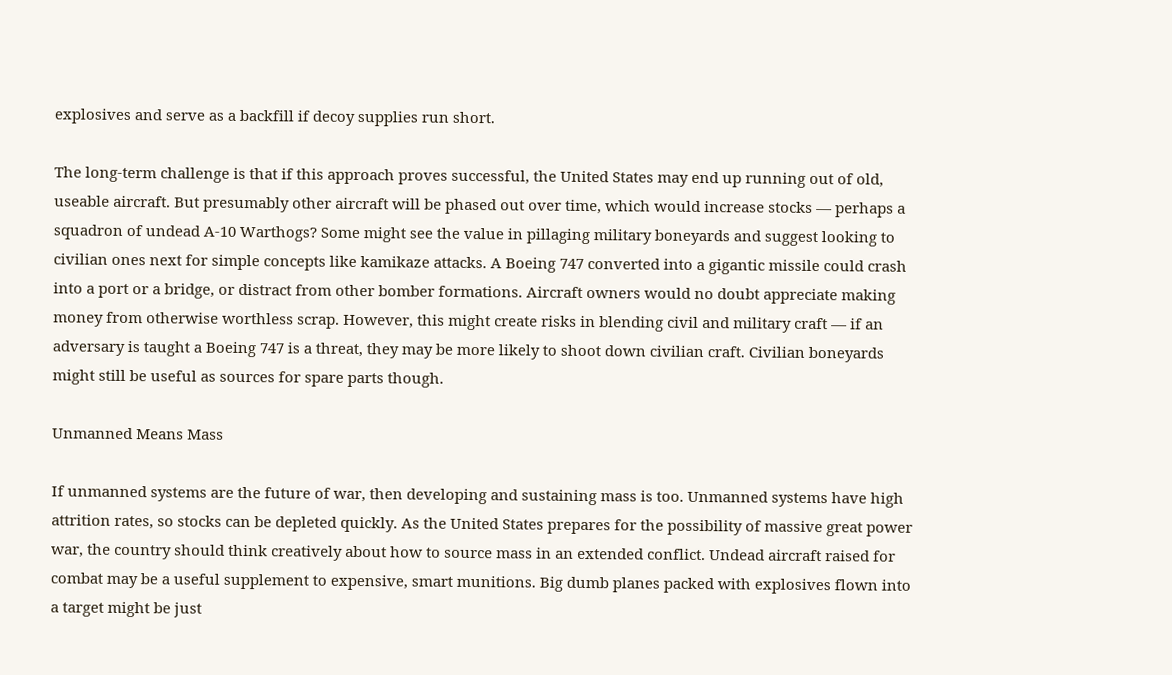explosives and serve as a backfill if decoy supplies run short.

The long-term challenge is that if this approach proves successful, the United States may end up running out of old, useable aircraft. But presumably other aircraft will be phased out over time, which would increase stocks — perhaps a squadron of undead A-10 Warthogs? Some might see the value in pillaging military boneyards and suggest looking to civilian ones next for simple concepts like kamikaze attacks. A Boeing 747 converted into a gigantic missile could crash into a port or a bridge, or distract from other bomber formations. Aircraft owners would no doubt appreciate making money from otherwise worthless scrap. However, this might create risks in blending civil and military craft — if an adversary is taught a Boeing 747 is a threat, they may be more likely to shoot down civilian craft. Civilian boneyards might still be useful as sources for spare parts though.

Unmanned Means Mass

If unmanned systems are the future of war, then developing and sustaining mass is too. Unmanned systems have high attrition rates, so stocks can be depleted quickly. As the United States prepares for the possibility of massive great power war, the country should think creatively about how to source mass in an extended conflict. Undead aircraft raised for combat may be a useful supplement to expensive, smart munitions. Big dumb planes packed with explosives flown into a target might be just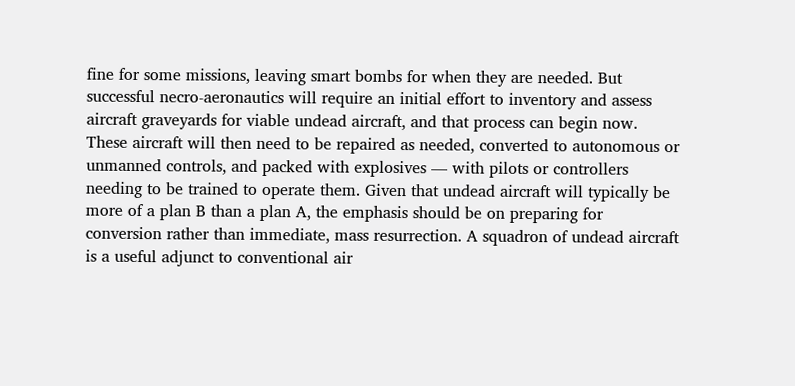fine for some missions, leaving smart bombs for when they are needed. But successful necro-aeronautics will require an initial effort to inventory and assess aircraft graveyards for viable undead aircraft, and that process can begin now. These aircraft will then need to be repaired as needed, converted to autonomous or unmanned controls, and packed with explosives — with pilots or controllers needing to be trained to operate them. Given that undead aircraft will typically be more of a plan B than a plan A, the emphasis should be on preparing for conversion rather than immediate, mass resurrection. A squadron of undead aircraft is a useful adjunct to conventional air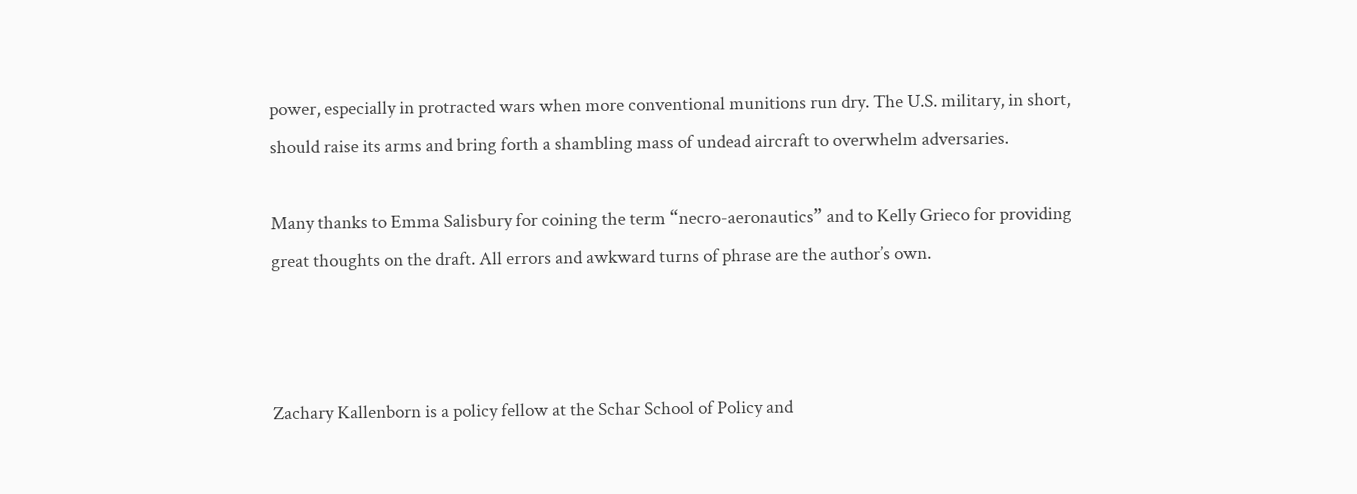power, especially in protracted wars when more conventional munitions run dry. The U.S. military, in short, should raise its arms and bring forth a shambling mass of undead aircraft to overwhelm adversaries.

Many thanks to Emma Salisbury for coining the term “necro-aeronautics” and to Kelly Grieco for providing great thoughts on the draft. All errors and awkward turns of phrase are the author’s own.



Zachary Kallenborn is a policy fellow at the Schar School of Policy and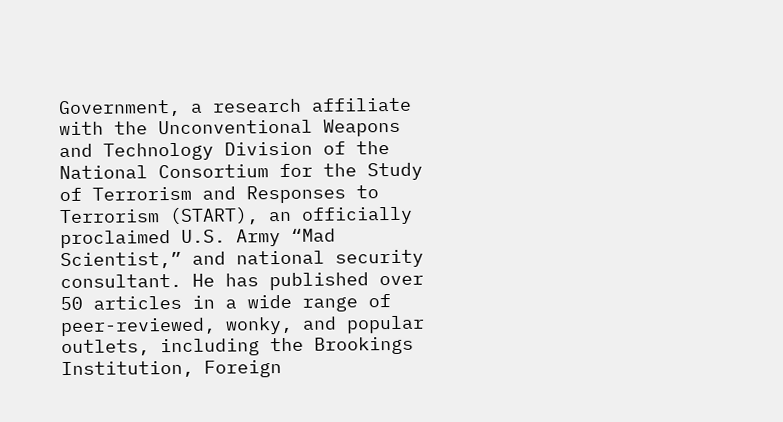Government, a research affiliate with the Unconventional Weapons and Technology Division of the National Consortium for the Study of Terrorism and Responses to Terrorism (START), an officially proclaimed U.S. Army “Mad Scientist,” and national security consultant. He has published over 50 articles in a wide range of peer-reviewed, wonky, and popular outlets, including the Brookings Institution, Foreign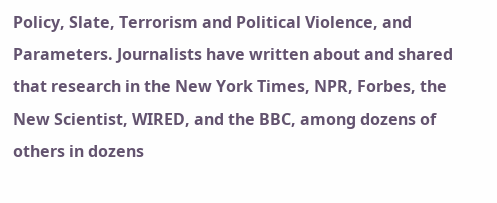Policy, Slate, Terrorism and Political Violence, and Parameters. Journalists have written about and shared that research in the New York Times, NPR, Forbes, the New Scientist, WIRED, and the BBC, among dozens of others in dozens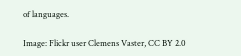of languages.

Image: Flickr user Clemens Vaster, CC BY 2.0